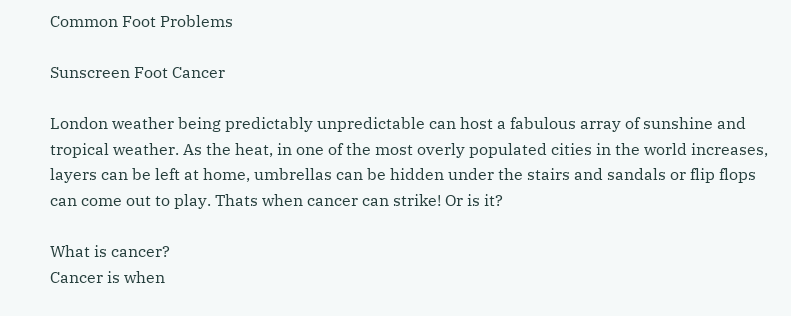Common Foot Problems

Sunscreen Foot Cancer

London weather being predictably unpredictable can host a fabulous array of sunshine and tropical weather. As the heat, in one of the most overly populated cities in the world increases, layers can be left at home, umbrellas can be hidden under the stairs and sandals or flip flops can come out to play. Thats when cancer can strike! Or is it?

What is cancer?
Cancer is when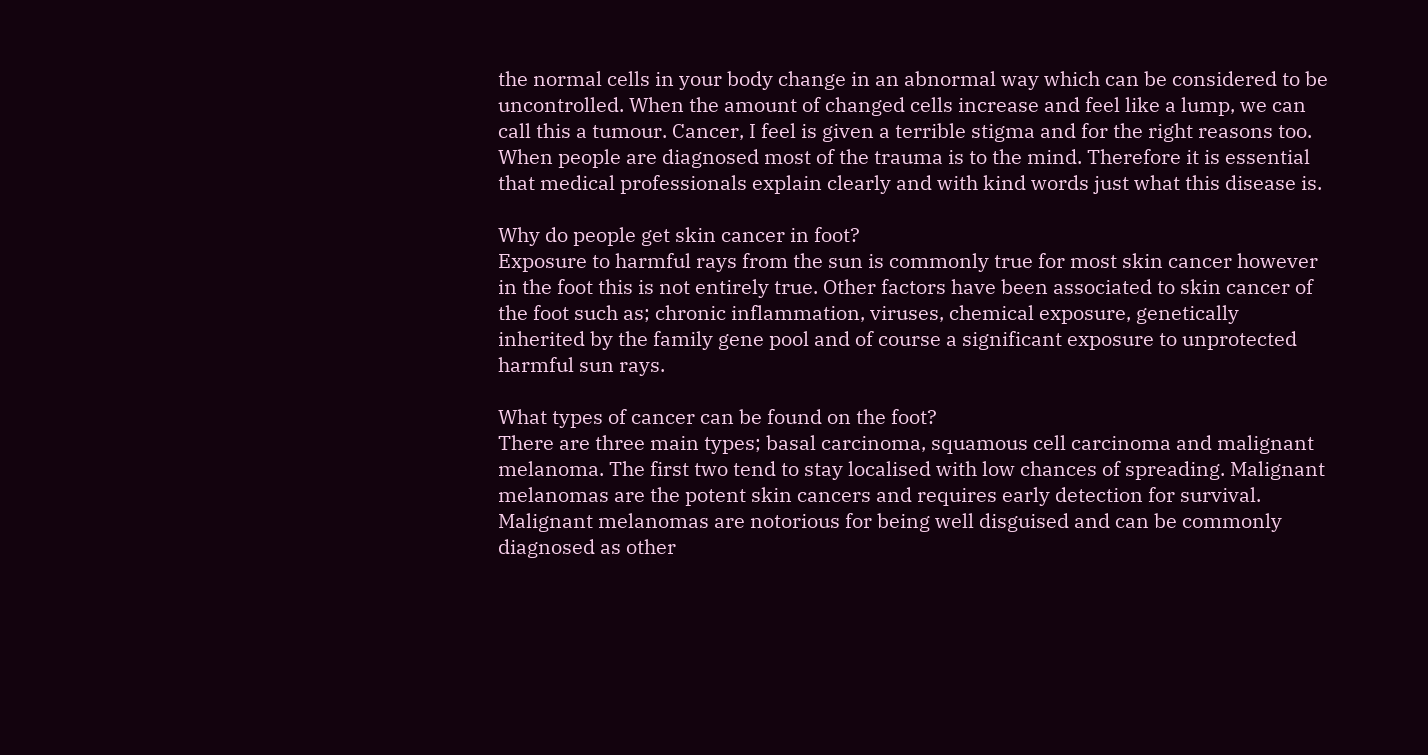the normal cells in your body change in an abnormal way which can be considered to be uncontrolled. When the amount of changed cells increase and feel like a lump, we can call this a tumour. Cancer, I feel is given a terrible stigma and for the right reasons too. When people are diagnosed most of the trauma is to the mind. Therefore it is essential that medical professionals explain clearly and with kind words just what this disease is.

Why do people get skin cancer in foot?
Exposure to harmful rays from the sun is commonly true for most skin cancer however in the foot this is not entirely true. Other factors have been associated to skin cancer of the foot such as; chronic inflammation, viruses, chemical exposure, genetically inherited by the family gene pool and of course a significant exposure to unprotected harmful sun rays.

What types of cancer can be found on the foot?
There are three main types; basal carcinoma, squamous cell carcinoma and malignant melanoma. The first two tend to stay localised with low chances of spreading. Malignant melanomas are the potent skin cancers and requires early detection for survival. Malignant melanomas are notorious for being well disguised and can be commonly diagnosed as other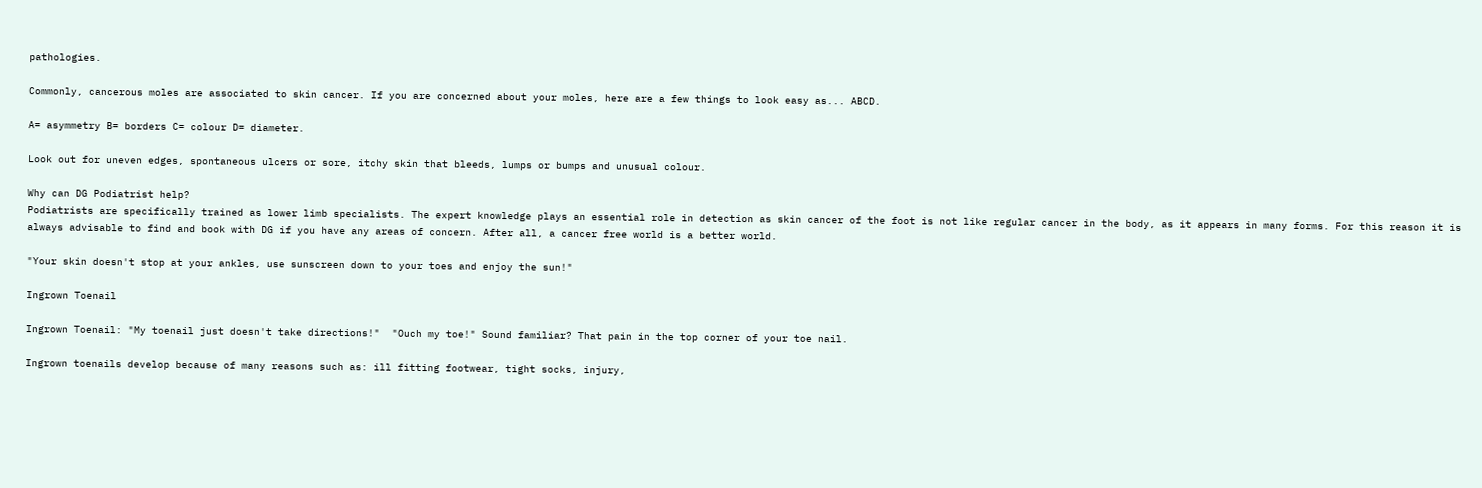pathologies.

Commonly, cancerous moles are associated to skin cancer. If you are concerned about your moles, here are a few things to look easy as... ABCD.

A= asymmetry B= borders C= colour D= diameter.

Look out for uneven edges, spontaneous ulcers or sore, itchy skin that bleeds, lumps or bumps and unusual colour.

Why can DG Podiatrist help?
Podiatrists are specifically trained as lower limb specialists. The expert knowledge plays an essential role in detection as skin cancer of the foot is not like regular cancer in the body, as it appears in many forms. For this reason it is always advisable to find and book with DG if you have any areas of concern. After all, a cancer free world is a better world.

"Your skin doesn't stop at your ankles, use sunscreen down to your toes and enjoy the sun!"

Ingrown Toenail

Ingrown Toenail: "My toenail just doesn't take directions!"  "Ouch my toe!" Sound familiar? That pain in the top corner of your toe nail.

Ingrown toenails develop because of many reasons such as: ill fitting footwear, tight socks, injury,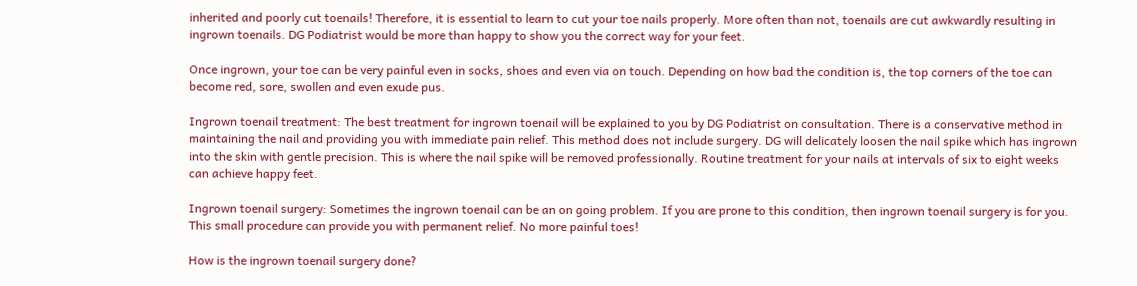inherited and poorly cut toenails! Therefore, it is essential to learn to cut your toe nails properly. More often than not, toenails are cut awkwardly resulting in ingrown toenails. DG Podiatrist would be more than happy to show you the correct way for your feet.

Once ingrown, your toe can be very painful even in socks, shoes and even via on touch. Depending on how bad the condition is, the top corners of the toe can become red, sore, swollen and even exude pus.

Ingrown toenail treatment: The best treatment for ingrown toenail will be explained to you by DG Podiatrist on consultation. There is a conservative method in maintaining the nail and providing you with immediate pain relief. This method does not include surgery. DG will delicately loosen the nail spike which has ingrown into the skin with gentle precision. This is where the nail spike will be removed professionally. Routine treatment for your nails at intervals of six to eight weeks can achieve happy feet.

Ingrown toenail surgery: Sometimes the ingrown toenail can be an on going problem. If you are prone to this condition, then ingrown toenail surgery is for you. This small procedure can provide you with permanent relief. No more painful toes!

How is the ingrown toenail surgery done?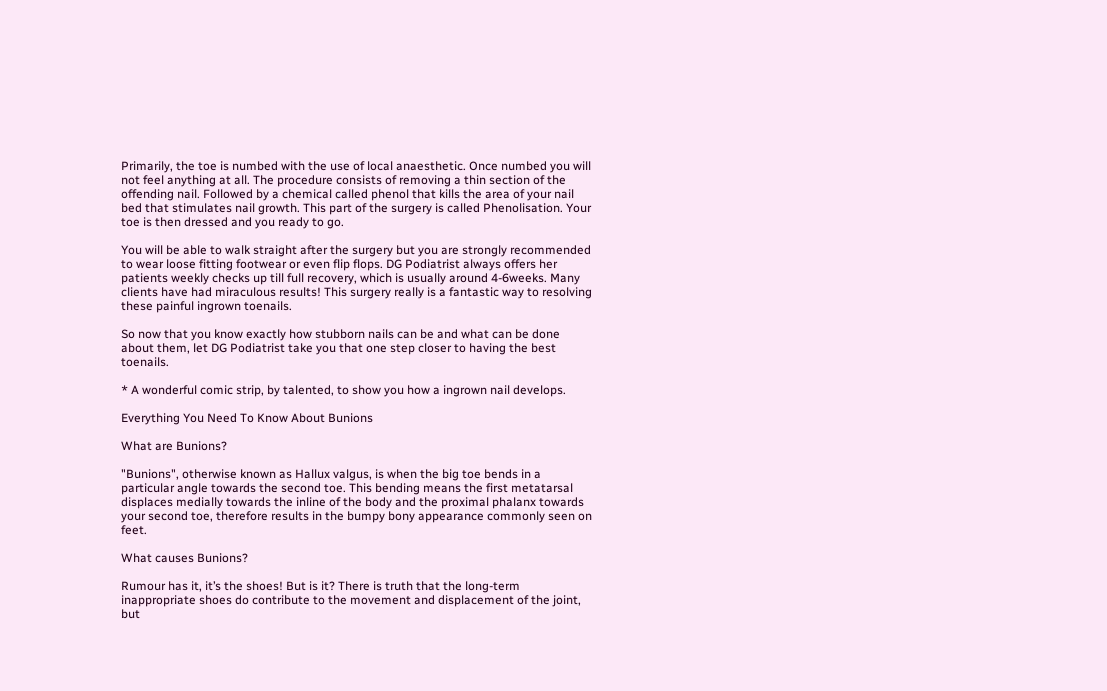Primarily, the toe is numbed with the use of local anaesthetic. Once numbed you will not feel anything at all. The procedure consists of removing a thin section of the offending nail. Followed by a chemical called phenol that kills the area of your nail bed that stimulates nail growth. This part of the surgery is called Phenolisation. Your toe is then dressed and you ready to go.

You will be able to walk straight after the surgery but you are strongly recommended to wear loose fitting footwear or even flip flops. DG Podiatrist always offers her patients weekly checks up till full recovery, which is usually around 4-6weeks. Many clients have had miraculous results! This surgery really is a fantastic way to resolving these painful ingrown toenails.

So now that you know exactly how stubborn nails can be and what can be done about them, let DG Podiatrist take you that one step closer to having the best toenails.

* A wonderful comic strip, by talented, to show you how a ingrown nail develops.

Everything You Need To Know About Bunions

What are Bunions?

"Bunions", otherwise known as Hallux valgus, is when the big toe bends in a particular angle towards the second toe. This bending means the first metatarsal displaces medially towards the inline of the body and the proximal phalanx towards your second toe, therefore results in the bumpy bony appearance commonly seen on feet.

What causes Bunions?

Rumour has it, it’s the shoes! But is it? There is truth that the long-term inappropriate shoes do contribute to the movement and displacement of the joint, but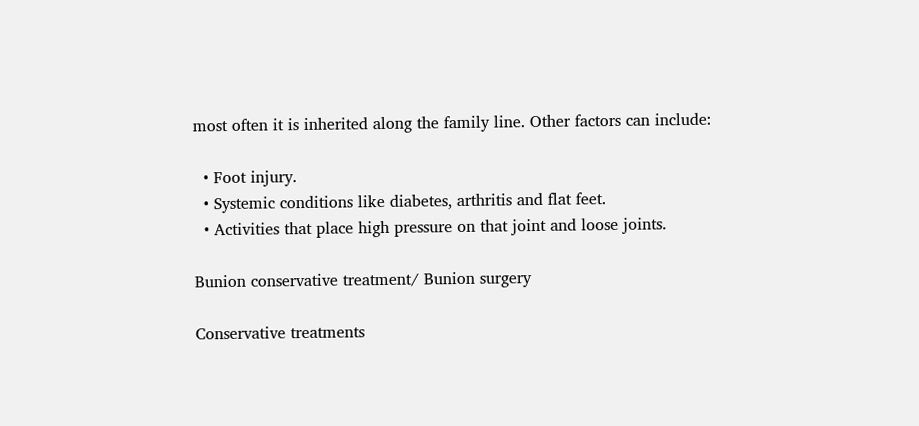most often it is inherited along the family line. Other factors can include:

  • Foot injury.
  • Systemic conditions like diabetes, arthritis and flat feet.
  • Activities that place high pressure on that joint and loose joints.

Bunion conservative treatment/ Bunion surgery

Conservative treatments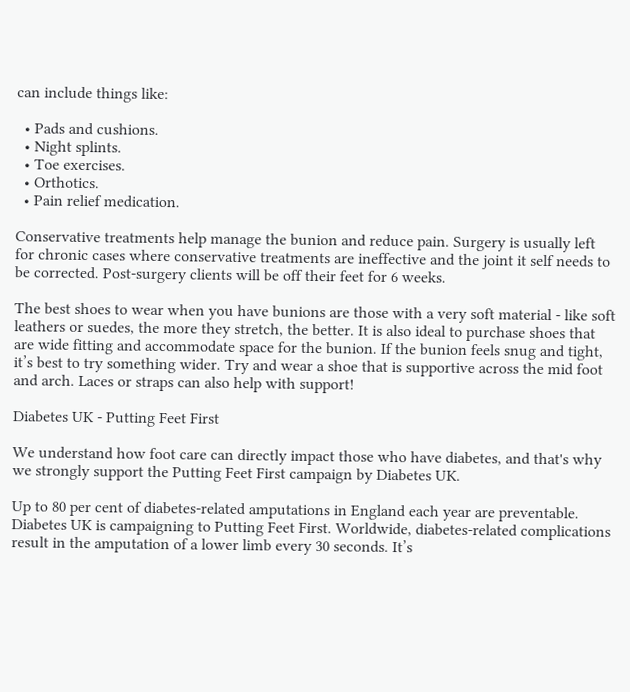can include things like:

  • Pads and cushions.
  • Night splints.
  • Toe exercises.
  • Orthotics.
  • Pain relief medication.

Conservative treatments help manage the bunion and reduce pain. Surgery is usually left for chronic cases where conservative treatments are ineffective and the joint it self needs to be corrected. Post-surgery clients will be off their feet for 6 weeks.

The best shoes to wear when you have bunions are those with a very soft material - like soft leathers or suedes, the more they stretch, the better. It is also ideal to purchase shoes that are wide fitting and accommodate space for the bunion. If the bunion feels snug and tight, it’s best to try something wider. Try and wear a shoe that is supportive across the mid foot and arch. Laces or straps can also help with support!

Diabetes UK - Putting Feet First

We understand how foot care can directly impact those who have diabetes, and that's why we strongly support the Putting Feet First campaign by Diabetes UK.

Up to 80 per cent of diabetes-related amputations in England each year are preventable. Diabetes UK is campaigning to Putting Feet First. Worldwide, diabetes-related complications result in the amputation of a lower limb every 30 seconds. It’s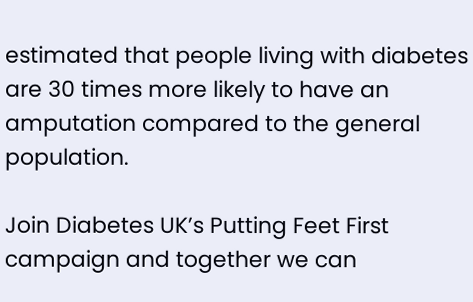estimated that people living with diabetes are 30 times more likely to have an amputation compared to the general population.

Join Diabetes UK’s Putting Feet First campaign and together we can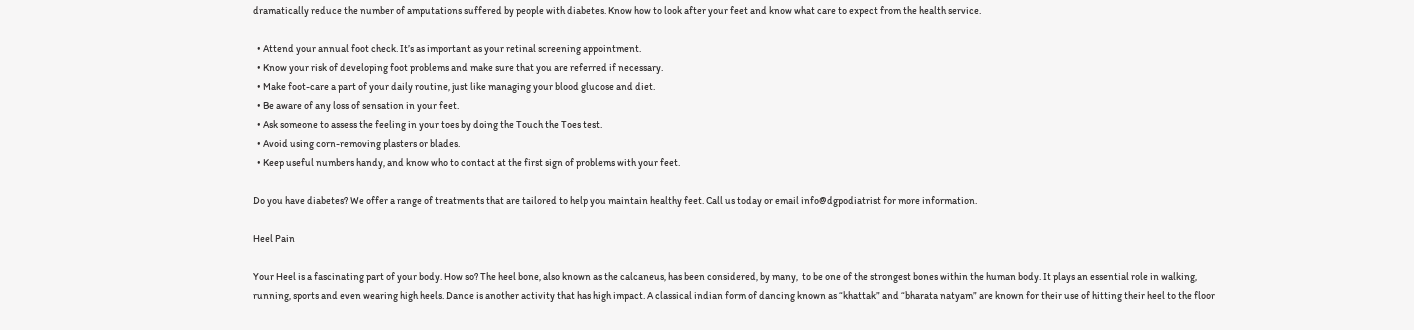dramatically reduce the number of amputations suffered by people with diabetes. Know how to look after your feet and know what care to expect from the health service.

  • Attend your annual foot check. It’s as important as your retinal screening appointment.
  • Know your risk of developing foot problems and make sure that you are referred if necessary.
  • Make foot-care a part of your daily routine, just like managing your blood glucose and diet.
  • Be aware of any loss of sensation in your feet.
  • Ask someone to assess the feeling in your toes by doing the Touch the Toes test.
  • Avoid using corn-removing plasters or blades.
  • Keep useful numbers handy, and know who to contact at the first sign of problems with your feet.

Do you have diabetes? We offer a range of treatments that are tailored to help you maintain healthy feet. Call us today or email info@dgpodiatrist for more information.

Heel Pain

Your Heel is a fascinating part of your body. How so? The heel bone, also known as the calcaneus, has been considered, by many,  to be one of the strongest bones within the human body. It plays an essential role in walking, running, sports and even wearing high heels. Dance is another activity that has high impact. A classical indian form of dancing known as “khattak” and “bharata natyam” are known for their use of hitting their heel to the floor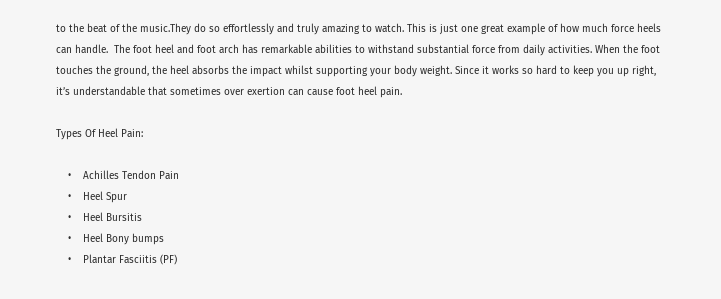to the beat of the music.They do so effortlessly and truly amazing to watch. This is just one great example of how much force heels can handle.  The foot heel and foot arch has remarkable abilities to withstand substantial force from daily activities. When the foot touches the ground, the heel absorbs the impact whilst supporting your body weight. Since it works so hard to keep you up right, it’s understandable that sometimes over exertion can cause foot heel pain.

Types Of Heel Pain:

    •    Achilles Tendon Pain
    •    Heel Spur
    •    Heel Bursitis
    •    Heel Bony bumps
    •    Plantar Fasciitis (PF)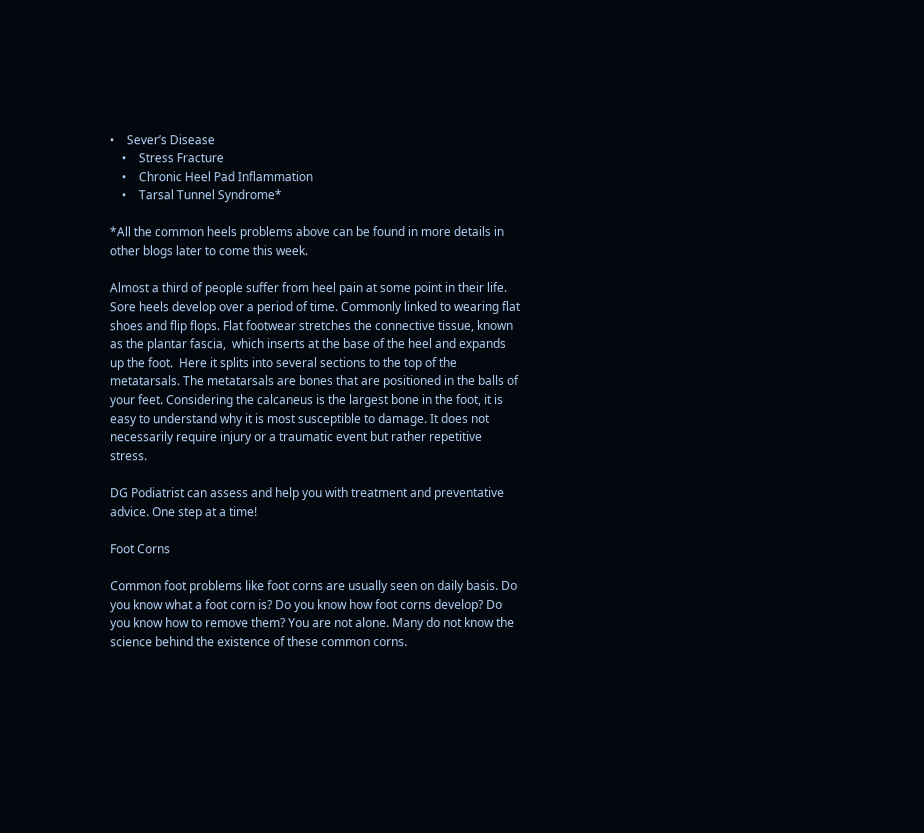•    Sever’s Disease
    •    Stress Fracture
    •    Chronic Heel Pad Inflammation
    •    Tarsal Tunnel Syndrome*

*All the common heels problems above can be found in more details in other blogs later to come this week.

Almost a third of people suffer from heel pain at some point in their life. Sore heels develop over a period of time. Commonly linked to wearing flat shoes and flip flops. Flat footwear stretches the connective tissue, known as the plantar fascia,  which inserts at the base of the heel and expands up the foot.  Here it splits into several sections to the top of the metatarsals. The metatarsals are bones that are positioned in the balls of your feet. Considering the calcaneus is the largest bone in the foot, it is easy to understand why it is most susceptible to damage. It does not necessarily require injury or a traumatic event but rather repetitive stress.

DG Podiatrist can assess and help you with treatment and preventative advice. One step at a time!

Foot Corns

Common foot problems like foot corns are usually seen on daily basis. Do you know what a foot corn is? Do you know how foot corns develop? Do you know how to remove them? You are not alone. Many do not know the science behind the existence of these common corns.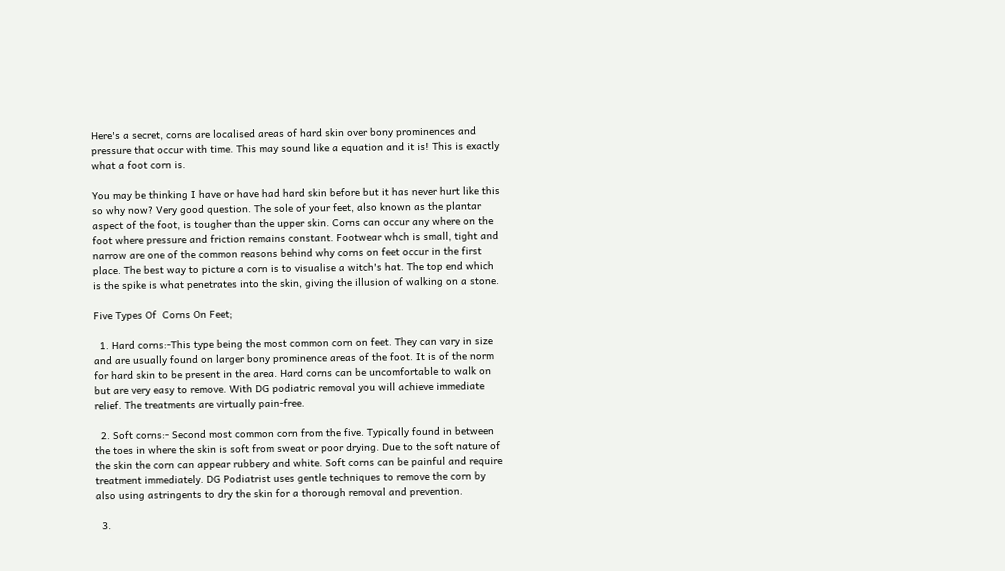Here's a secret, corns are localised areas of hard skin over bony prominences and pressure that occur with time. This may sound like a equation and it is! This is exactly what a foot corn is.

You may be thinking I have or have had hard skin before but it has never hurt like this so why now? Very good question. The sole of your feet, also known as the plantar aspect of the foot, is tougher than the upper skin. Corns can occur any where on the foot where pressure and friction remains constant. Footwear whch is small, tight and narrow are one of the common reasons behind why corns on feet occur in the first place. The best way to picture a corn is to visualise a witch's hat. The top end which is the spike is what penetrates into the skin, giving the illusion of walking on a stone.

Five Types Of  Corns On Feet;

  1. Hard corns:-This type being the most common corn on feet. They can vary in size and are usually found on larger bony prominence areas of the foot. It is of the norm for hard skin to be present in the area. Hard corns can be uncomfortable to walk on but are very easy to remove. With DG podiatric removal you will achieve immediate relief. The treatments are virtually pain-free.

  2. Soft corns:- Second most common corn from the five. Typically found in between the toes in where the skin is soft from sweat or poor drying. Due to the soft nature of the skin the corn can appear rubbery and white. Soft corns can be painful and require treatment immediately. DG Podiatrist uses gentle techniques to remove the corn by also using astringents to dry the skin for a thorough removal and prevention.

  3.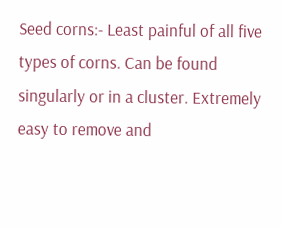Seed corns:- Least painful of all five types of corns. Can be found singularly or in a cluster. Extremely easy to remove and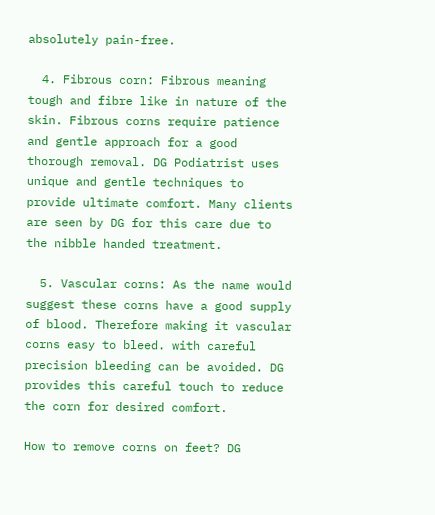absolutely pain-free.

  4. Fibrous corn: Fibrous meaning tough and fibre like in nature of the skin. Fibrous corns require patience and gentle approach for a good thorough removal. DG Podiatrist uses unique and gentle techniques to provide ultimate comfort. Many clients are seen by DG for this care due to the nibble handed treatment.

  5. Vascular corns: As the name would suggest these corns have a good supply of blood. Therefore making it vascular corns easy to bleed. with careful  precision bleeding can be avoided. DG provides this careful touch to reduce the corn for desired comfort.

How to remove corns on feet? DG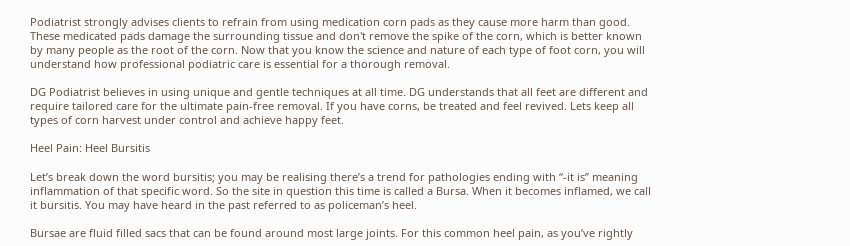Podiatrist strongly advises clients to refrain from using medication corn pads as they cause more harm than good. These medicated pads damage the surrounding tissue and don't remove the spike of the corn, which is better known by many people as the root of the corn. Now that you know the science and nature of each type of foot corn, you will understand how professional podiatric care is essential for a thorough removal.

DG Podiatrist believes in using unique and gentle techniques at all time. DG understands that all feet are different and require tailored care for the ultimate pain-free removal. If you have corns, be treated and feel revived. Lets keep all types of corn harvest under control and achieve happy feet.

Heel Pain: Heel Bursitis

Let’s break down the word bursitis; you may be realising there’s a trend for pathologies ending with “-it is” meaning inflammation of that specific word. So the site in question this time is called a Bursa. When it becomes inflamed, we call it bursitis. You may have heard in the past referred to as policeman’s heel.

Bursae are fluid filled sacs that can be found around most large joints. For this common heel pain, as you’ve rightly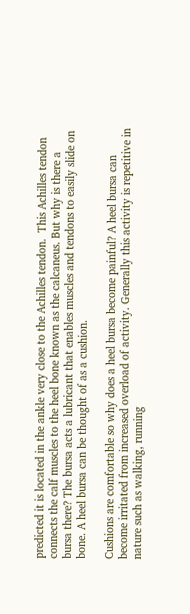predicted it is located in the ankle very close to the Achilles tendon.  This Achilles tendon connects the calf muscles to the heel bone known as the calcaneus. But why is there a bursa there? The bursa acts a lubricant that enables muscles and tendons to easily slide on bone. A heel bursa can be thought of as a cushion.

Cushions are comfortable so why does a heel bursa become painful? A heel bursa can become irritated from increased overload of activity. Generally this activity is repetitive in nature such as walking, running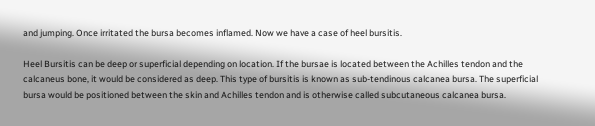and jumping. Once irritated the bursa becomes inflamed. Now we have a case of heel bursitis.

Heel Bursitis can be deep or superficial depending on location. If the bursae is located between the Achilles tendon and the calcaneus bone, it would be considered as deep. This type of bursitis is known as sub-tendinous calcanea bursa. The superficial bursa would be positioned between the skin and Achilles tendon and is otherwise called subcutaneous calcanea bursa.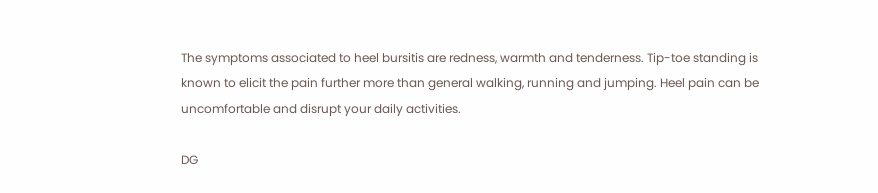The symptoms associated to heel bursitis are redness, warmth and tenderness. Tip-toe standing is known to elicit the pain further more than general walking, running and jumping. Heel pain can be uncomfortable and disrupt your daily activities.

DG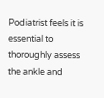Podiatrist feels it is essential to thoroughly assess the ankle and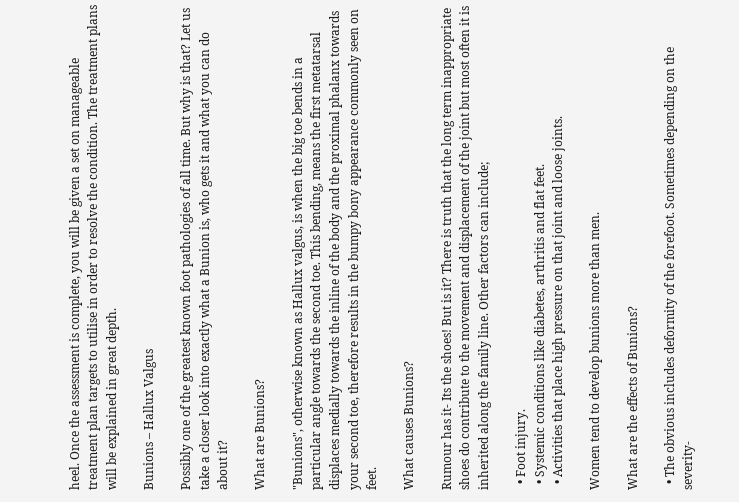heel. Once the assessment is complete, you will be given a set on manageable treatment plan targets to utilise in order to resolve the condition. The treatment plans will be explained in great depth.

Bunions – Hallux Valgus

Possibly one of the greatest known foot pathologies of all time. But why is that? Let us take a closer look into exactly what a Bunion is, who gets it and what you can do about it?

What are Bunions?

"Bunions", otherwise known as Hallux valgus, is when the big toe bends in a particular angle towards the second toe. This bending, means the first metatarsal displaces medially towards the inline of the body and the proximal phalanx towards your second toe, therefore results in the bumpy bony appearance commonly seen on feet.

What causes Bunions?

Rumour has it- Its the shoes! But is it? There is truth that the long term inappropriate shoes do contribute to the movement and displacement of the joint but most often it is inherited along the family line. Other factors can include;

  • Foot injury.
  • Systemic conditions like diabetes, arthritis and flat feet.
  • Activities that place high pressure on that joint and loose joints.

Women tend to develop bunions more than men.

What are the effects of Bunions?

  • The obvious includes deformity of the forefoot. Sometimes depending on the severity-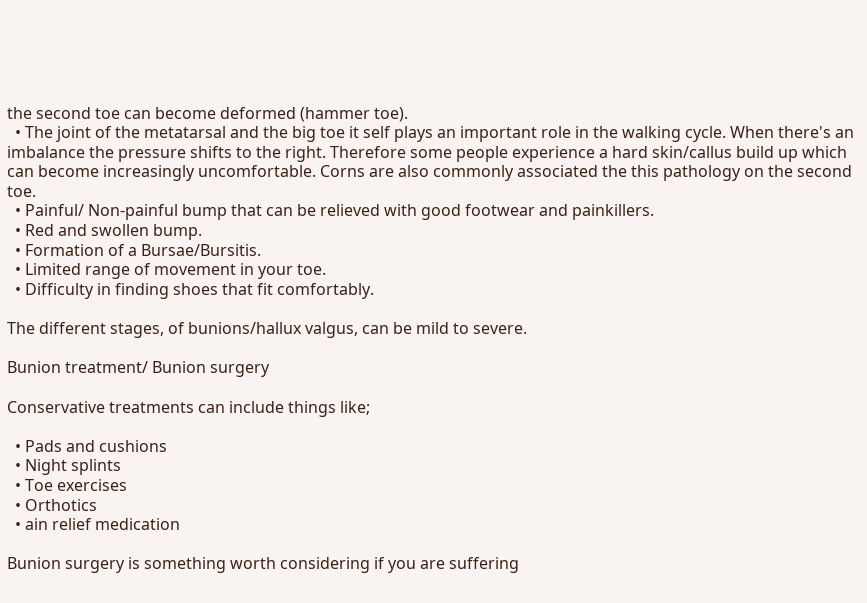the second toe can become deformed (hammer toe).
  • The joint of the metatarsal and the big toe it self plays an important role in the walking cycle. When there's an imbalance the pressure shifts to the right. Therefore some people experience a hard skin/callus build up which can become increasingly uncomfortable. Corns are also commonly associated the this pathology on the second toe.
  • Painful/ Non-painful bump that can be relieved with good footwear and painkillers.
  • Red and swollen bump.
  • Formation of a Bursae/Bursitis.
  • Limited range of movement in your toe.
  • Difficulty in finding shoes that fit comfortably.

The different stages, of bunions/hallux valgus, can be mild to severe.

Bunion treatment/ Bunion surgery

Conservative treatments can include things like;

  • Pads and cushions
  • Night splints
  • Toe exercises
  • Orthotics
  • ain relief medication

Bunion surgery is something worth considering if you are suffering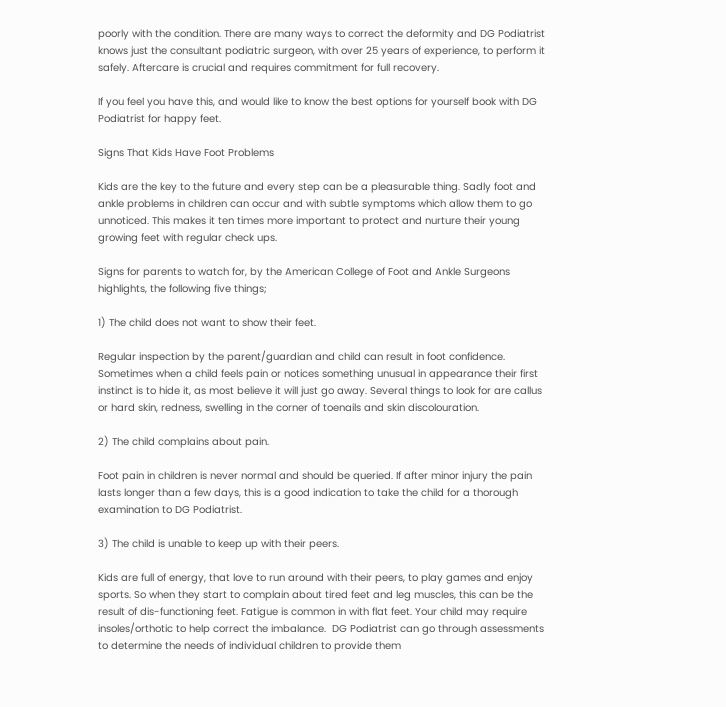poorly with the condition. There are many ways to correct the deformity and DG Podiatrist knows just the consultant podiatric surgeon, with over 25 years of experience, to perform it safely. Aftercare is crucial and requires commitment for full recovery.

If you feel you have this, and would like to know the best options for yourself book with DG Podiatrist for happy feet.

Signs That Kids Have Foot Problems

Kids are the key to the future and every step can be a pleasurable thing. Sadly foot and ankle problems in children can occur and with subtle symptoms which allow them to go unnoticed. This makes it ten times more important to protect and nurture their young growing feet with regular check ups.

Signs for parents to watch for, by the American College of Foot and Ankle Surgeons highlights, the following five things;

1) The child does not want to show their feet.

Regular inspection by the parent/guardian and child can result in foot confidence. Sometimes when a child feels pain or notices something unusual in appearance their first instinct is to hide it, as most believe it will just go away. Several things to look for are callus or hard skin, redness, swelling in the corner of toenails and skin discolouration.

2) The child complains about pain.

Foot pain in children is never normal and should be queried. If after minor injury the pain lasts longer than a few days, this is a good indication to take the child for a thorough examination to DG Podiatrist.

3) The child is unable to keep up with their peers.

Kids are full of energy, that love to run around with their peers, to play games and enjoy sports. So when they start to complain about tired feet and leg muscles, this can be the result of dis-functioning feet. Fatigue is common in with flat feet. Your child may require insoles/orthotic to help correct the imbalance.  DG Podiatrist can go through assessments to determine the needs of individual children to provide them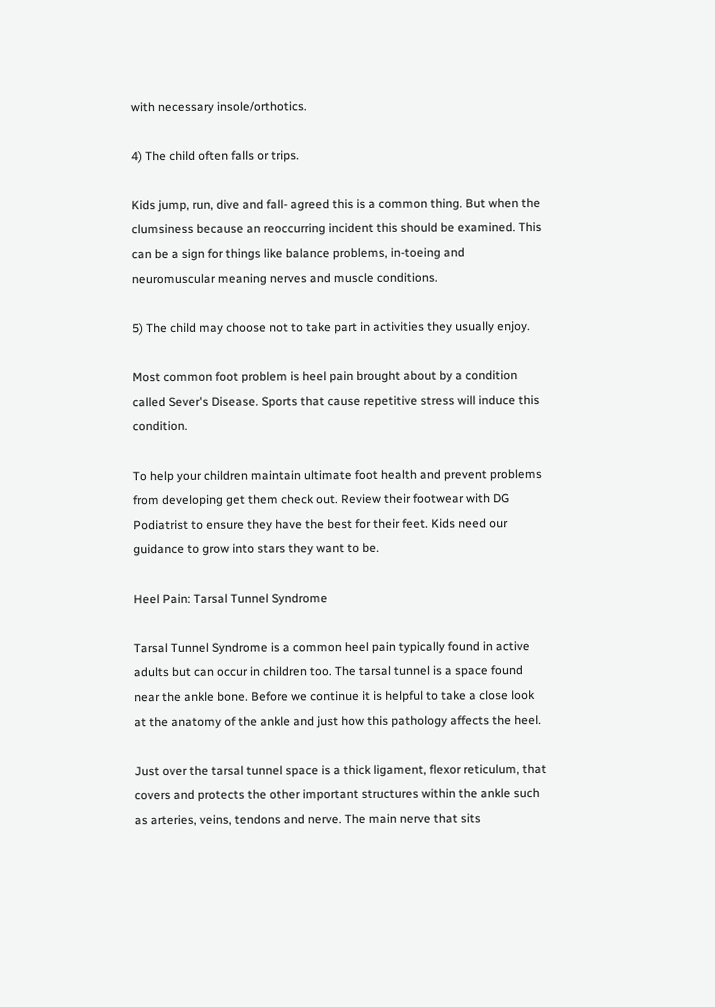with necessary insole/orthotics.

4) The child often falls or trips.

Kids jump, run, dive and fall- agreed this is a common thing. But when the clumsiness because an reoccurring incident this should be examined. This can be a sign for things like balance problems, in-toeing and neuromuscular meaning nerves and muscle conditions.

5) The child may choose not to take part in activities they usually enjoy.

Most common foot problem is heel pain brought about by a condition called Sever's Disease. Sports that cause repetitive stress will induce this condition.

To help your children maintain ultimate foot health and prevent problems from developing get them check out. Review their footwear with DG Podiatrist to ensure they have the best for their feet. Kids need our guidance to grow into stars they want to be.

Heel Pain: Tarsal Tunnel Syndrome

Tarsal Tunnel Syndrome is a common heel pain typically found in active adults but can occur in children too. The tarsal tunnel is a space found near the ankle bone. Before we continue it is helpful to take a close look at the anatomy of the ankle and just how this pathology affects the heel.

Just over the tarsal tunnel space is a thick ligament, flexor reticulum, that covers and protects the other important structures within the ankle such as arteries, veins, tendons and nerve. The main nerve that sits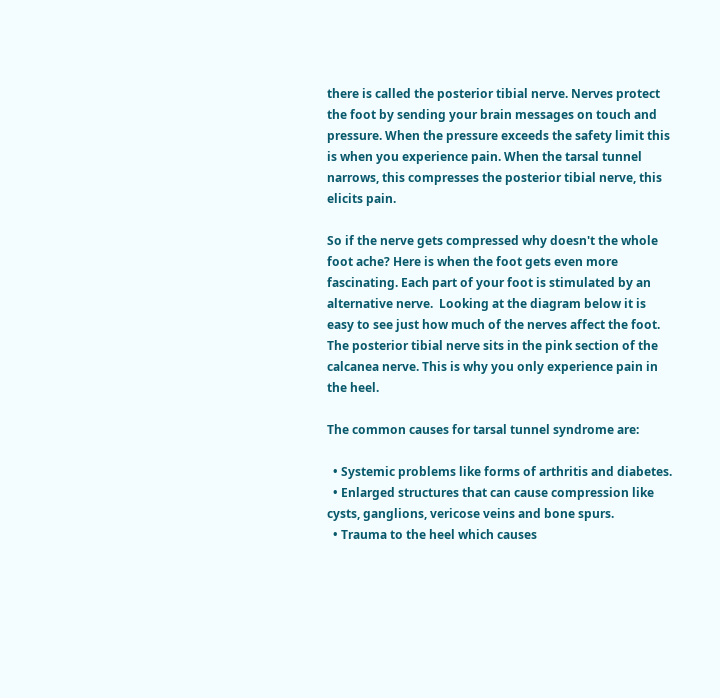there is called the posterior tibial nerve. Nerves protect the foot by sending your brain messages on touch and pressure. When the pressure exceeds the safety limit this is when you experience pain. When the tarsal tunnel narrows, this compresses the posterior tibial nerve, this elicits pain.

So if the nerve gets compressed why doesn't the whole foot ache? Here is when the foot gets even more fascinating. Each part of your foot is stimulated by an alternative nerve.  Looking at the diagram below it is easy to see just how much of the nerves affect the foot. The posterior tibial nerve sits in the pink section of the calcanea nerve. This is why you only experience pain in the heel.

The common causes for tarsal tunnel syndrome are:

  • Systemic problems like forms of arthritis and diabetes.
  • Enlarged structures that can cause compression like cysts, ganglions, vericose veins and bone spurs.
  • Trauma to the heel which causes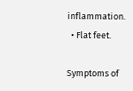inflammation.
  • Flat feet.

Symptoms of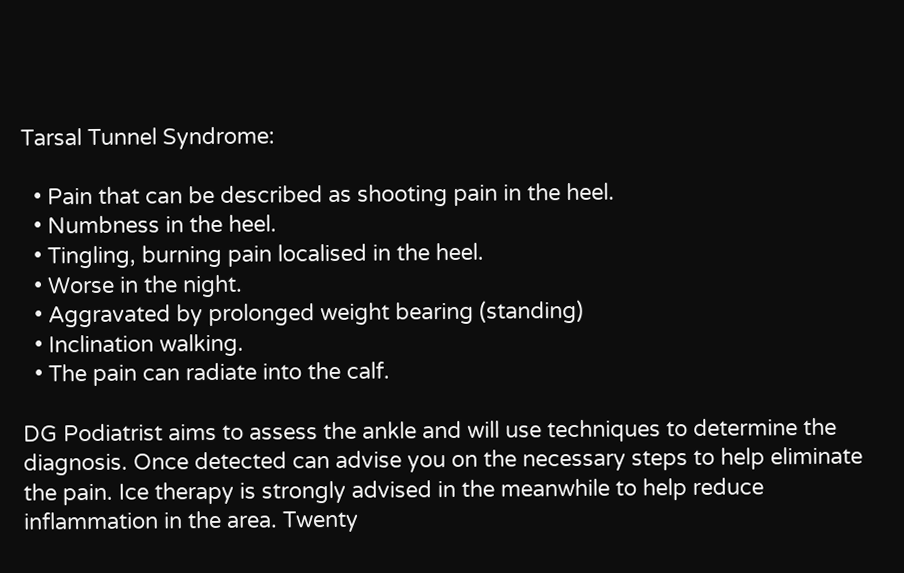Tarsal Tunnel Syndrome:

  • Pain that can be described as shooting pain in the heel.
  • Numbness in the heel.
  • Tingling, burning pain localised in the heel.
  • Worse in the night.
  • Aggravated by prolonged weight bearing (standing)
  • Inclination walking.
  • The pain can radiate into the calf.

DG Podiatrist aims to assess the ankle and will use techniques to determine the diagnosis. Once detected can advise you on the necessary steps to help eliminate the pain. Ice therapy is strongly advised in the meanwhile to help reduce inflammation in the area. Twenty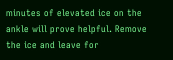minutes of elevated ice on the ankle will prove helpful. Remove the ice and leave for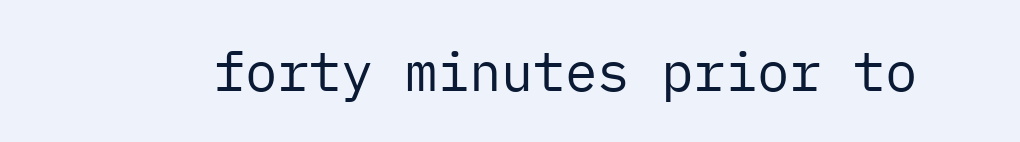forty minutes prior to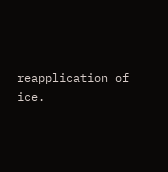reapplication of ice.